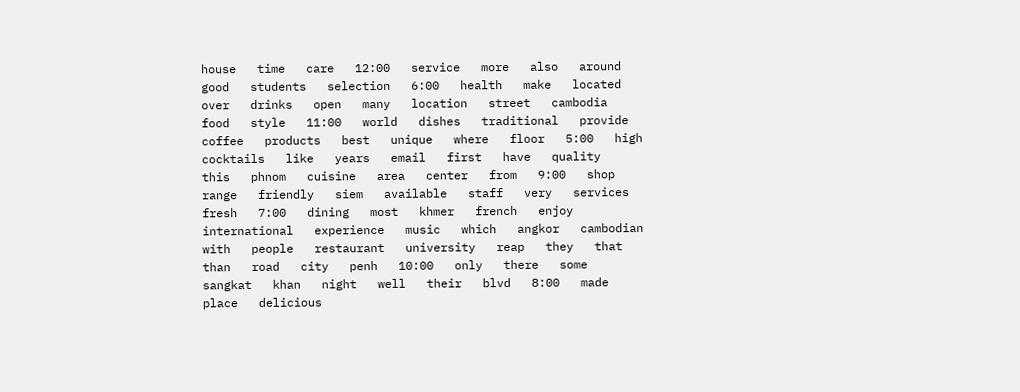house   time   care   12:00   service   more   also   around   good   students   selection   6:00   health   make   located   over   drinks   open   many   location   street   cambodia   food   style   11:00   world   dishes   traditional   provide   coffee   products   best   unique   where   floor   5:00   high   cocktails   like   years   email   first   have   quality   this   phnom   cuisine   area   center   from   9:00   shop   range   friendly   siem   available   staff   very   services   fresh   7:00   dining   most   khmer   french   enjoy   international   experience   music   which   angkor   cambodian   with   people   restaurant   university   reap   they   that   than   road   city   penh   10:00   only   there   some   sangkat   khan   night   well   their   blvd   8:00   made   place   delicious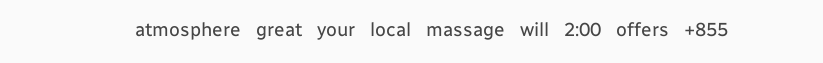atmosphere   great   your   local   massage   will   2:00   offers   +855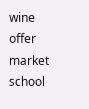wine   offer   market   school